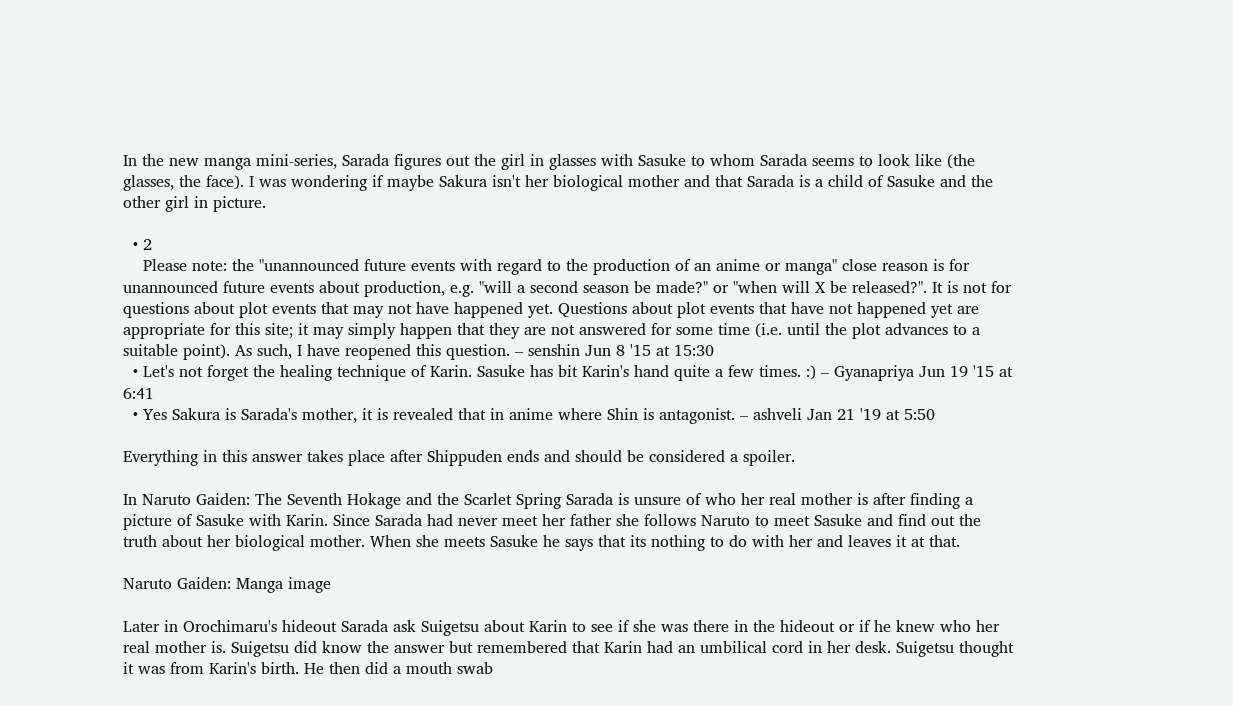In the new manga mini-series, Sarada figures out the girl in glasses with Sasuke to whom Sarada seems to look like (the glasses, the face). I was wondering if maybe Sakura isn't her biological mother and that Sarada is a child of Sasuke and the other girl in picture.

  • 2
    Please note: the "unannounced future events with regard to the production of an anime or manga" close reason is for unannounced future events about production, e.g. "will a second season be made?" or "when will X be released?". It is not for questions about plot events that may not have happened yet. Questions about plot events that have not happened yet are appropriate for this site; it may simply happen that they are not answered for some time (i.e. until the plot advances to a suitable point). As such, I have reopened this question. – senshin Jun 8 '15 at 15:30
  • Let's not forget the healing technique of Karin. Sasuke has bit Karin's hand quite a few times. :) – Gyanapriya Jun 19 '15 at 6:41
  • Yes Sakura is Sarada's mother, it is revealed that in anime where Shin is antagonist. – ashveli Jan 21 '19 at 5:50

Everything in this answer takes place after Shippuden ends and should be considered a spoiler.

In Naruto Gaiden: The Seventh Hokage and the Scarlet Spring Sarada is unsure of who her real mother is after finding a picture of Sasuke with Karin. Since Sarada had never meet her father she follows Naruto to meet Sasuke and find out the truth about her biological mother. When she meets Sasuke he says that its nothing to do with her and leaves it at that.

Naruto Gaiden: Manga image

Later in Orochimaru's hideout Sarada ask Suigetsu about Karin to see if she was there in the hideout or if he knew who her real mother is. Suigetsu did know the answer but remembered that Karin had an umbilical cord in her desk. Suigetsu thought it was from Karin's birth. He then did a mouth swab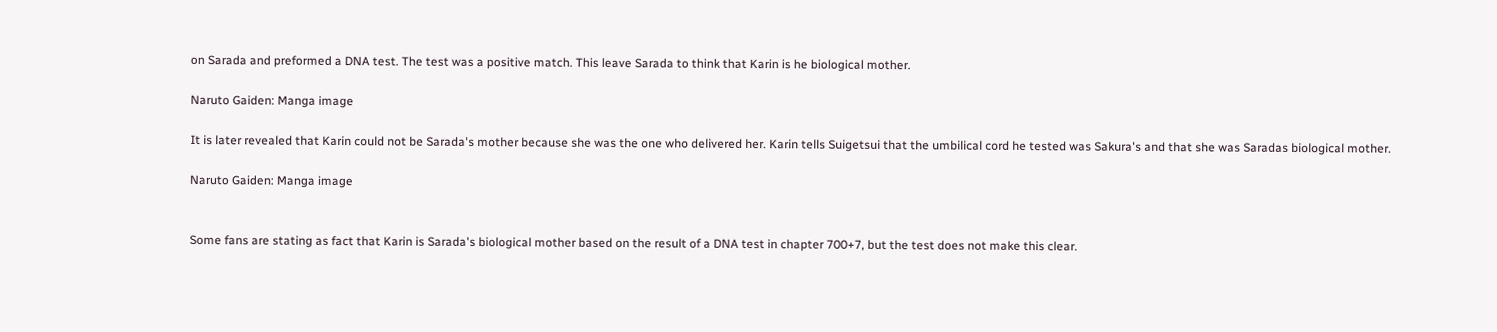on Sarada and preformed a DNA test. The test was a positive match. This leave Sarada to think that Karin is he biological mother.

Naruto Gaiden: Manga image

It is later revealed that Karin could not be Sarada's mother because she was the one who delivered her. Karin tells Suigetsui that the umbilical cord he tested was Sakura's and that she was Saradas biological mother.

Naruto Gaiden: Manga image


Some fans are stating as fact that Karin is Sarada's biological mother based on the result of a DNA test in chapter 700+7, but the test does not make this clear.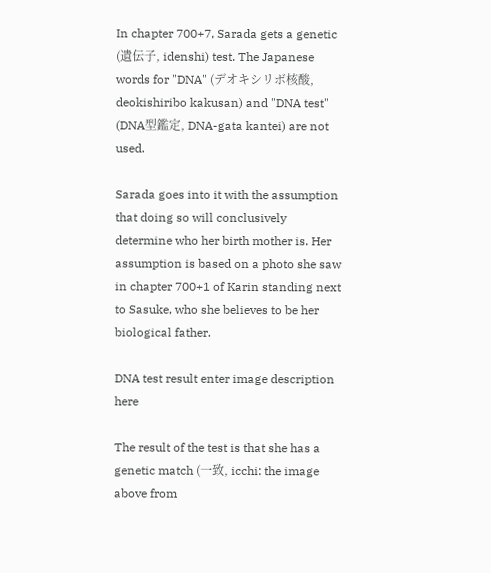In chapter 700+7, Sarada gets a genetic (遺伝子, idenshi) test. The Japanese words for "DNA" (デオキシリボ核酸, deokishiribo kakusan) and "DNA test" (DNA型鑑定, DNA-gata kantei) are not used.

Sarada goes into it with the assumption that doing so will conclusively determine who her birth mother is. Her assumption is based on a photo she saw in chapter 700+1 of Karin standing next to Sasuke, who she believes to be her biological father.

DNA test result enter image description here

The result of the test is that she has a genetic match (一致, icchi: the image above from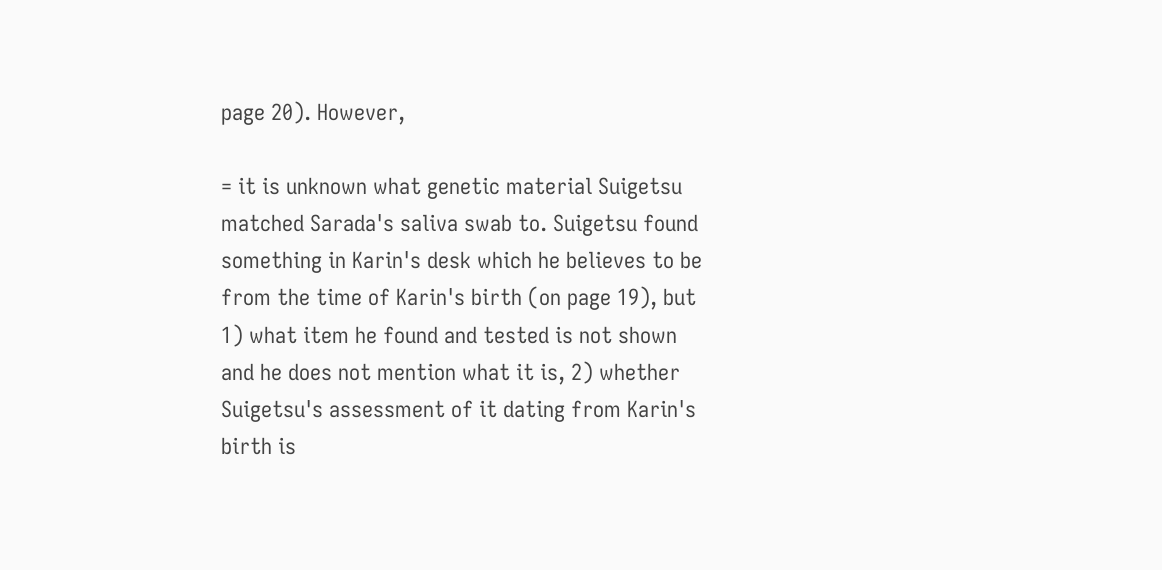page 20). However,

= it is unknown what genetic material Suigetsu matched Sarada's saliva swab to. Suigetsu found something in Karin's desk which he believes to be from the time of Karin's birth (on page 19), but 1) what item he found and tested is not shown and he does not mention what it is, 2) whether Suigetsu's assessment of it dating from Karin's birth is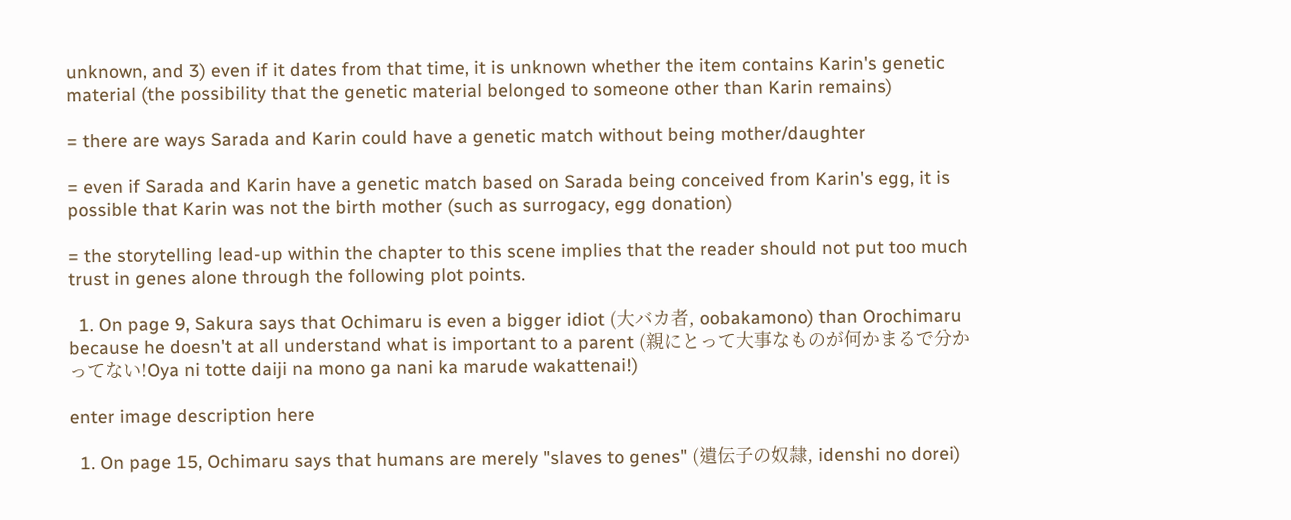unknown, and 3) even if it dates from that time, it is unknown whether the item contains Karin's genetic material (the possibility that the genetic material belonged to someone other than Karin remains)

= there are ways Sarada and Karin could have a genetic match without being mother/daughter

= even if Sarada and Karin have a genetic match based on Sarada being conceived from Karin's egg, it is possible that Karin was not the birth mother (such as surrogacy, egg donation)

= the storytelling lead-up within the chapter to this scene implies that the reader should not put too much trust in genes alone through the following plot points.

  1. On page 9, Sakura says that Ochimaru is even a bigger idiot (大バカ者, oobakamono) than Orochimaru because he doesn't at all understand what is important to a parent (親にとって大事なものが何かまるで分かってない!Oya ni totte daiji na mono ga nani ka marude wakattenai!)

enter image description here

  1. On page 15, Ochimaru says that humans are merely "slaves to genes" (遺伝子の奴隷, idenshi no dorei)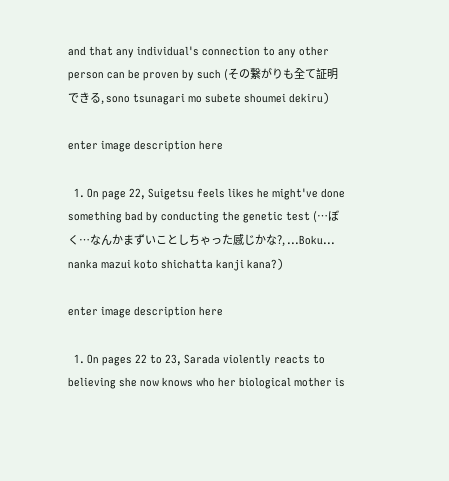and that any individual's connection to any other person can be proven by such (その繋がりも全て証明できる, sono tsunagari mo subete shoumei dekiru)

enter image description here

  1. On page 22, Suigetsu feels likes he might've done something bad by conducting the genetic test (…ぼく…なんかまずいことしちゃった感じかな?, ...Boku... nanka mazui koto shichatta kanji kana?)

enter image description here

  1. On pages 22 to 23, Sarada violently reacts to believing she now knows who her biological mother is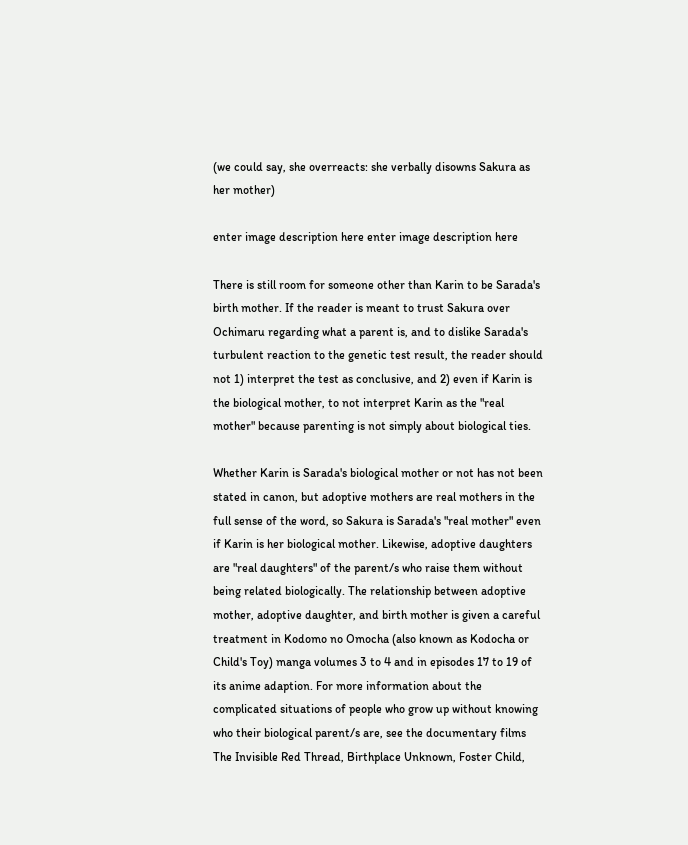(we could say, she overreacts: she verbally disowns Sakura as her mother)

enter image description here enter image description here

There is still room for someone other than Karin to be Sarada's birth mother. If the reader is meant to trust Sakura over Ochimaru regarding what a parent is, and to dislike Sarada's turbulent reaction to the genetic test result, the reader should not 1) interpret the test as conclusive, and 2) even if Karin is the biological mother, to not interpret Karin as the "real mother" because parenting is not simply about biological ties.

Whether Karin is Sarada's biological mother or not has not been stated in canon, but adoptive mothers are real mothers in the full sense of the word, so Sakura is Sarada's "real mother" even if Karin is her biological mother. Likewise, adoptive daughters are "real daughters" of the parent/s who raise them without being related biologically. The relationship between adoptive mother, adoptive daughter, and birth mother is given a careful treatment in Kodomo no Omocha (also known as Kodocha or Child's Toy) manga volumes 3 to 4 and in episodes 17 to 19 of its anime adaption. For more information about the complicated situations of people who grow up without knowing who their biological parent/s are, see the documentary films The Invisible Red Thread, Birthplace Unknown, Foster Child,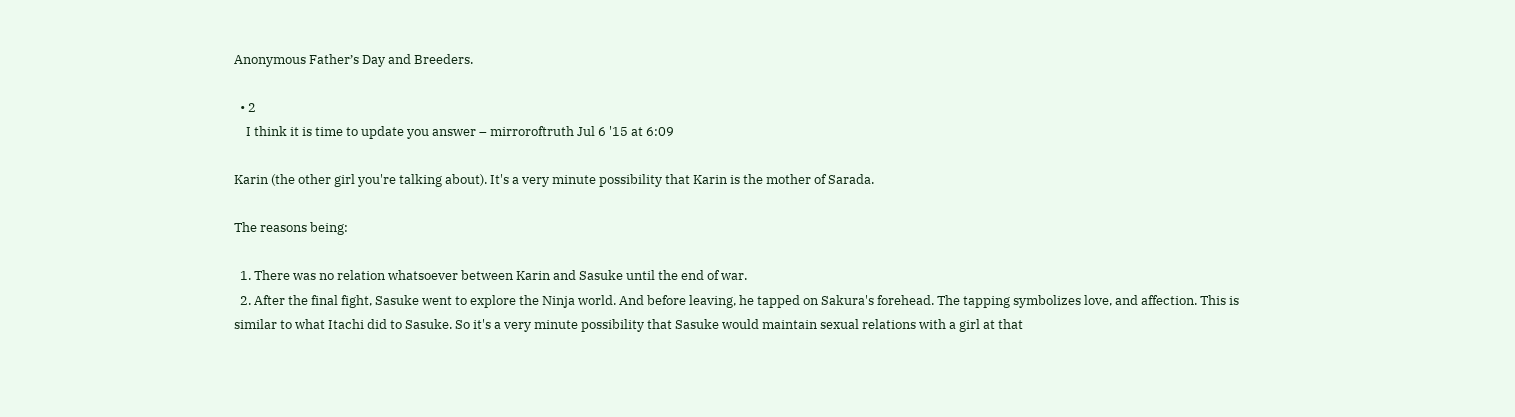Anonymous Father’s Day and Breeders.

  • 2
    I think it is time to update you answer – mirroroftruth Jul 6 '15 at 6:09

Karin (the other girl you're talking about). It's a very minute possibility that Karin is the mother of Sarada.

The reasons being:

  1. There was no relation whatsoever between Karin and Sasuke until the end of war.
  2. After the final fight, Sasuke went to explore the Ninja world. And before leaving, he tapped on Sakura's forehead. The tapping symbolizes love, and affection. This is similar to what Itachi did to Sasuke. So it's a very minute possibility that Sasuke would maintain sexual relations with a girl at that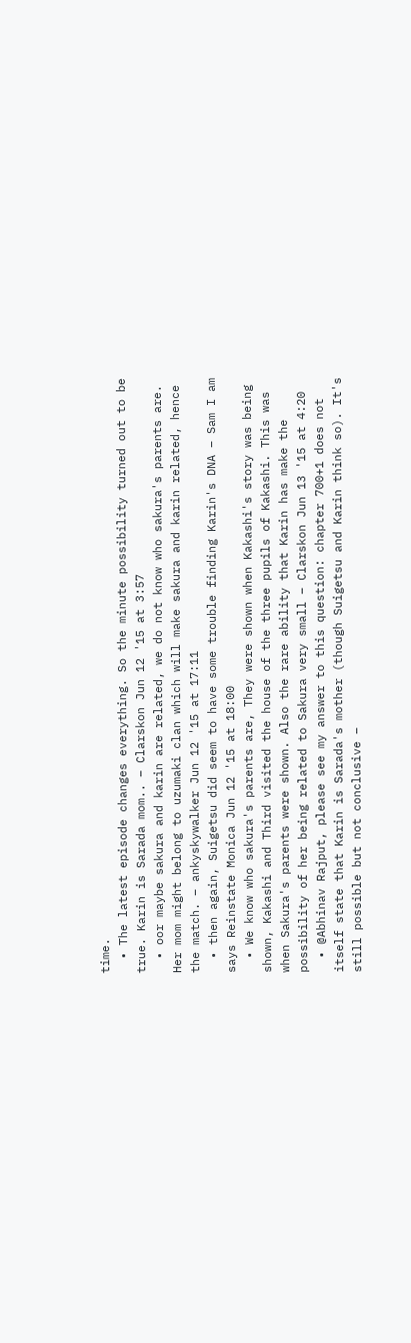time.
  • The latest episode changes everything. So the minute possibility turned out to be true. Karin is Sarada mom.. – Clarskon Jun 12 '15 at 3:57
  • oor maybe sakura and karin are related, we do not know who sakura's parents are. Her mom might belong to uzumaki clan which will make sakura and karin related, hence the match. – ankyskywalker Jun 12 '15 at 17:11
  • then again, Suigetsu did seem to have some trouble finding Karin's DNA – Sam I am says Reinstate Monica Jun 12 '15 at 18:00
  • We know who sakura's parents are, They were shown when Kakashi's story was being shown, Kakashi and Third visited the house of the three pupils of Kakashi. This was when Sakura's parents were shown. Also the rare ability that Karin has make the possibility of her being related to Sakura very small – Clarskon Jun 13 '15 at 4:20
  • @Abhinav Rajput, please see my answer to this question: chapter 700+1 does not itself state that Karin is Sarada's mother (though Suigetsu and Karin think so). It's still possible but not conclusive –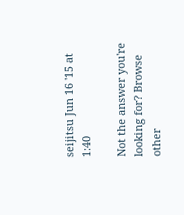seijitsu Jun 16 '15 at 1:40

Not the answer you're looking for? Browse other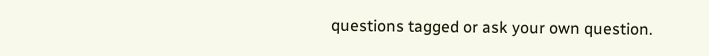questions tagged or ask your own question.